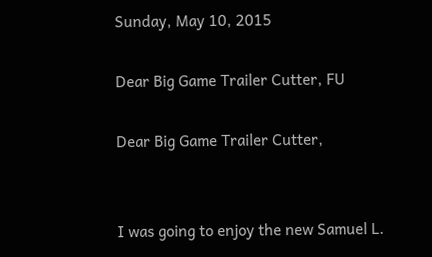Sunday, May 10, 2015

Dear Big Game Trailer Cutter, FU

Dear Big Game Trailer Cutter,


I was going to enjoy the new Samuel L.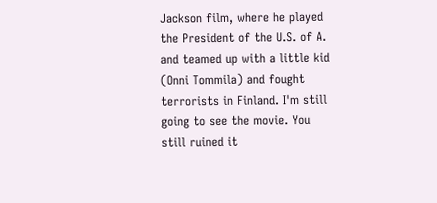Jackson film, where he played the President of the U.S. of A. and teamed up with a little kid (Onni Tommila) and fought terrorists in Finland. I'm still going to see the movie. You still ruined it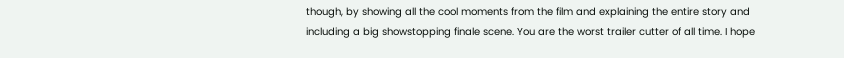though, by showing all the cool moments from the film and explaining the entire story and including a big showstopping finale scene. You are the worst trailer cutter of all time. I hope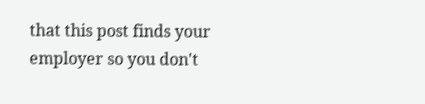that this post finds your employer so you don't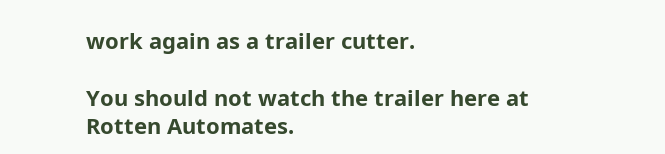work again as a trailer cutter.

You should not watch the trailer here at Rotten Automates.